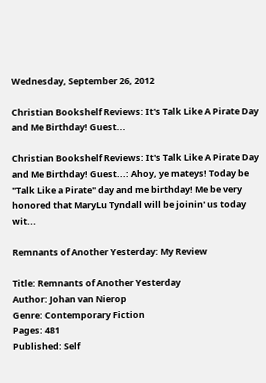Wednesday, September 26, 2012

Christian Bookshelf Reviews: It's Talk Like A Pirate Day and Me Birthday! Guest...

Christian Bookshelf Reviews: It's Talk Like A Pirate Day and Me Birthday! Guest...: Ahoy, ye mateys! Today be "Talk Like a Pirate" day and me birthday! Me be very honored that MaryLu Tyndall will be joinin' us today wit...

Remnants of Another Yesterday: My Review

Title: Remnants of Another Yesterday
Author: Johan van Nierop
Genre: Contemporary Fiction
Pages: 481
Published: Self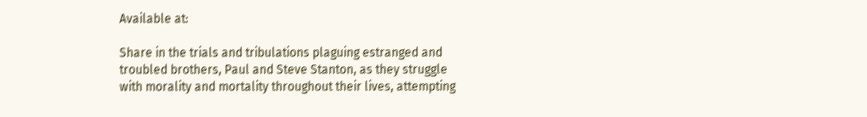Available at:

Share in the trials and tribulations plaguing estranged and troubled brothers, Paul and Steve Stanton, as they struggle with morality and mortality throughout their lives, attempting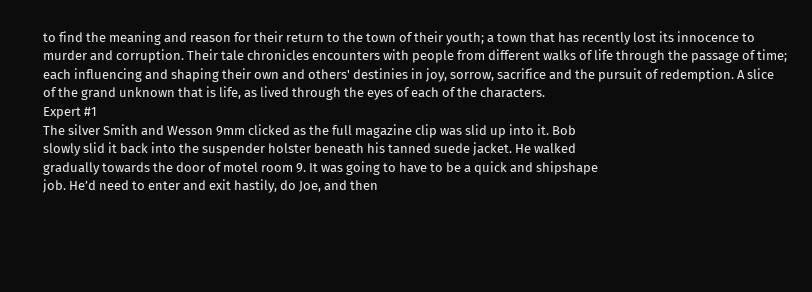to find the meaning and reason for their return to the town of their youth; a town that has recently lost its innocence to murder and corruption. Their tale chronicles encounters with people from different walks of life through the passage of time; each influencing and shaping their own and others' destinies in joy, sorrow, sacrifice and the pursuit of redemption. A slice of the grand unknown that is life, as lived through the eyes of each of the characters.
Expert #1
The silver Smith and Wesson 9mm clicked as the full magazine clip was slid up into it. Bob
slowly slid it back into the suspender holster beneath his tanned suede jacket. He walked
gradually towards the door of motel room 9. It was going to have to be a quick and shipshape
job. He’d need to enter and exit hastily, do Joe, and then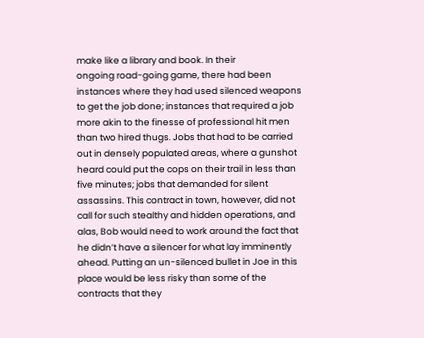make like a library and book. In their
ongoing road-going game, there had been instances where they had used silenced weapons to get the job done; instances that required a job more akin to the finesse of professional hit men than two hired thugs. Jobs that had to be carried out in densely populated areas, where a gunshot heard could put the cops on their trail in less than five minutes; jobs that demanded for silent assassins. This contract in town, however, did not call for such stealthy and hidden operations, and alas, Bob would need to work around the fact that he didn’t have a silencer for what lay imminently ahead. Putting an un-silenced bullet in Joe in this place would be less risky than some of the contracts that they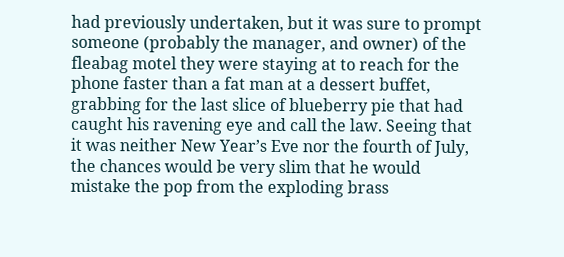had previously undertaken, but it was sure to prompt someone (probably the manager, and owner) of the fleabag motel they were staying at to reach for the phone faster than a fat man at a dessert buffet, grabbing for the last slice of blueberry pie that had caught his ravening eye and call the law. Seeing that it was neither New Year’s Eve nor the fourth of July, the chances would be very slim that he would mistake the pop from the exploding brass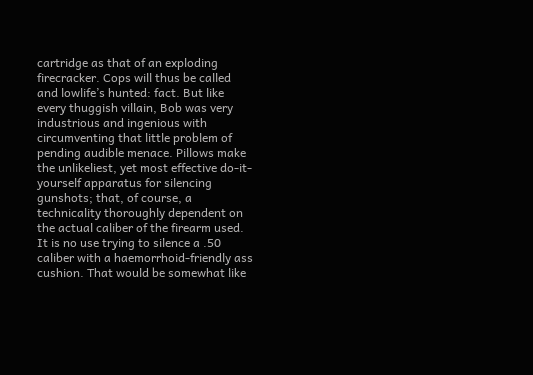cartridge as that of an exploding firecracker. Cops will thus be called and lowlife’s hunted: fact. But like every thuggish villain, Bob was very industrious and ingenious with circumventing that little problem of pending audible menace. Pillows make the unlikeliest, yet most effective do-it-yourself apparatus for silencing gunshots; that, of course, a technicality thoroughly dependent on the actual caliber of the firearm used. It is no use trying to silence a .50 caliber with a haemorrhoid-friendly ass cushion. That would be somewhat like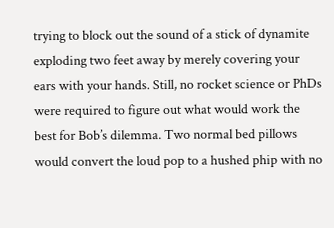trying to block out the sound of a stick of dynamite exploding two feet away by merely covering your ears with your hands. Still, no rocket science or PhDs were required to figure out what would work the best for Bob’s dilemma. Two normal bed pillows would convert the loud pop to a hushed phip with no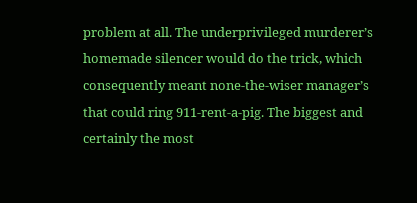problem at all. The underprivileged murderer’s homemade silencer would do the trick, which consequently meant none-the-wiser manager’s that could ring 911-rent-a-pig. The biggest and certainly the most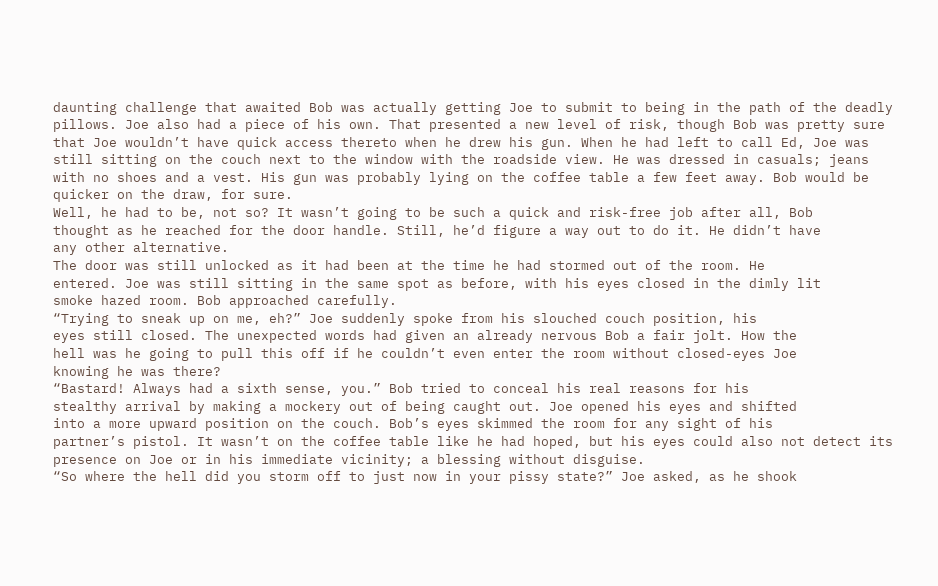daunting challenge that awaited Bob was actually getting Joe to submit to being in the path of the deadly pillows. Joe also had a piece of his own. That presented a new level of risk, though Bob was pretty sure that Joe wouldn’t have quick access thereto when he drew his gun. When he had left to call Ed, Joe was still sitting on the couch next to the window with the roadside view. He was dressed in casuals; jeans with no shoes and a vest. His gun was probably lying on the coffee table a few feet away. Bob would be quicker on the draw, for sure.
Well, he had to be, not so? It wasn’t going to be such a quick and risk-free job after all, Bob
thought as he reached for the door handle. Still, he’d figure a way out to do it. He didn’t have
any other alternative.
The door was still unlocked as it had been at the time he had stormed out of the room. He
entered. Joe was still sitting in the same spot as before, with his eyes closed in the dimly lit
smoke hazed room. Bob approached carefully.
“Trying to sneak up on me, eh?” Joe suddenly spoke from his slouched couch position, his
eyes still closed. The unexpected words had given an already nervous Bob a fair jolt. How the
hell was he going to pull this off if he couldn’t even enter the room without closed-eyes Joe
knowing he was there?
“Bastard! Always had a sixth sense, you.” Bob tried to conceal his real reasons for his
stealthy arrival by making a mockery out of being caught out. Joe opened his eyes and shifted
into a more upward position on the couch. Bob’s eyes skimmed the room for any sight of his
partner’s pistol. It wasn’t on the coffee table like he had hoped, but his eyes could also not detect its presence on Joe or in his immediate vicinity; a blessing without disguise.
“So where the hell did you storm off to just now in your pissy state?” Joe asked, as he shook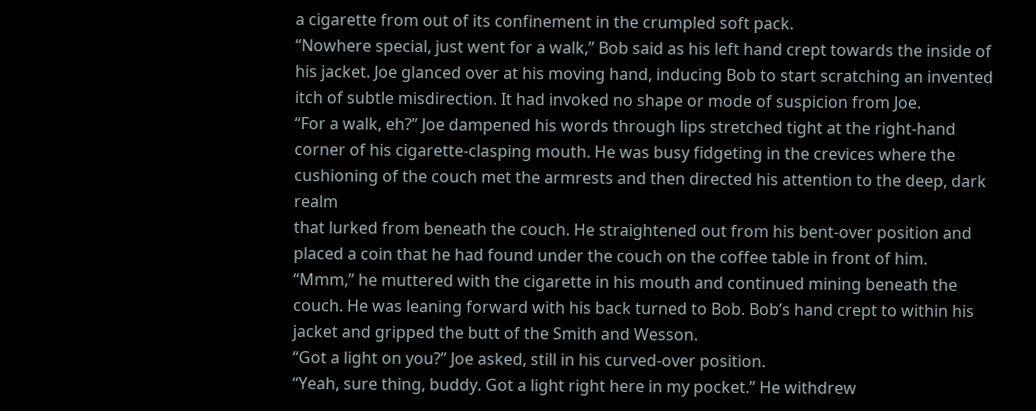a cigarette from out of its confinement in the crumpled soft pack.
“Nowhere special, just went for a walk,” Bob said as his left hand crept towards the inside of
his jacket. Joe glanced over at his moving hand, inducing Bob to start scratching an invented itch of subtle misdirection. It had invoked no shape or mode of suspicion from Joe.
“For a walk, eh?” Joe dampened his words through lips stretched tight at the right-hand
corner of his cigarette-clasping mouth. He was busy fidgeting in the crevices where the
cushioning of the couch met the armrests and then directed his attention to the deep, dark realm
that lurked from beneath the couch. He straightened out from his bent-over position and placed a coin that he had found under the couch on the coffee table in front of him.
“Mmm,” he muttered with the cigarette in his mouth and continued mining beneath the
couch. He was leaning forward with his back turned to Bob. Bob’s hand crept to within his
jacket and gripped the butt of the Smith and Wesson.
“Got a light on you?” Joe asked, still in his curved-over position.
“Yeah, sure thing, buddy. Got a light right here in my pocket.” He withdrew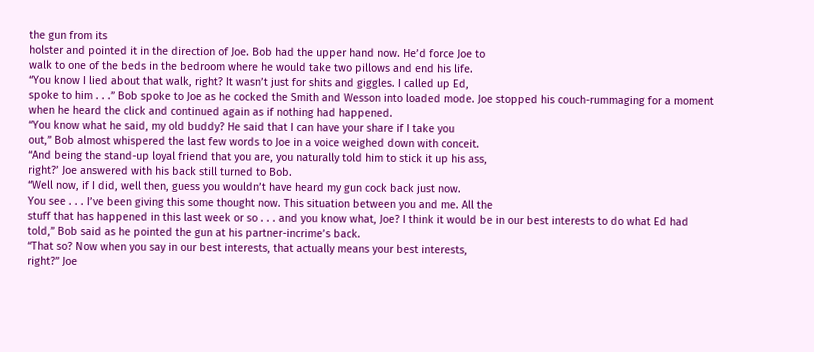the gun from its
holster and pointed it in the direction of Joe. Bob had the upper hand now. He’d force Joe to
walk to one of the beds in the bedroom where he would take two pillows and end his life.
“You know I lied about that walk, right? It wasn’t just for shits and giggles. I called up Ed,
spoke to him . . .” Bob spoke to Joe as he cocked the Smith and Wesson into loaded mode. Joe stopped his couch-rummaging for a moment when he heard the click and continued again as if nothing had happened.
“You know what he said, my old buddy? He said that I can have your share if I take you
out,” Bob almost whispered the last few words to Joe in a voice weighed down with conceit.
“And being the stand-up loyal friend that you are, you naturally told him to stick it up his ass,
right?’ Joe answered with his back still turned to Bob.
“Well now, if I did, well then, guess you wouldn’t have heard my gun cock back just now.
You see . . . I’ve been giving this some thought now. This situation between you and me. All the
stuff that has happened in this last week or so . . . and you know what, Joe? I think it would be in our best interests to do what Ed had told,” Bob said as he pointed the gun at his partner-incrime’s back.
“That so? Now when you say in our best interests, that actually means your best interests,
right?” Joe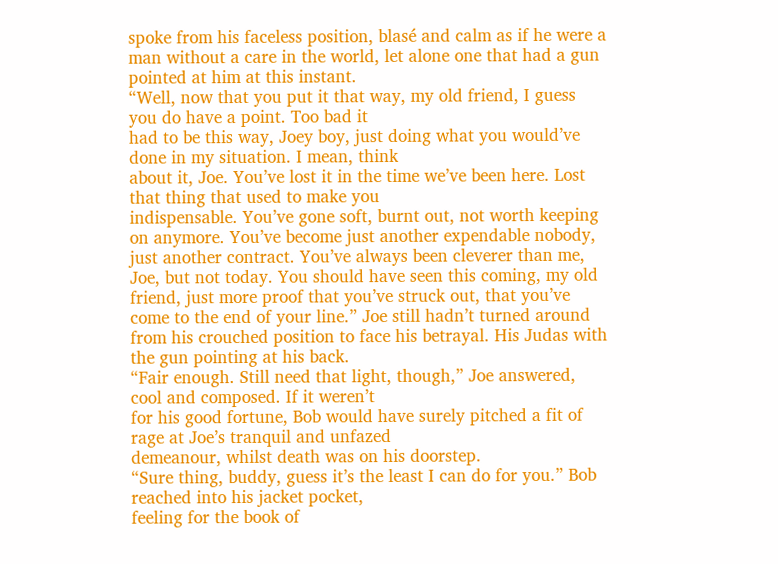spoke from his faceless position, blasé and calm as if he were a man without a care in the world, let alone one that had a gun pointed at him at this instant.
“Well, now that you put it that way, my old friend, I guess you do have a point. Too bad it
had to be this way, Joey boy, just doing what you would’ve done in my situation. I mean, think
about it, Joe. You’ve lost it in the time we’ve been here. Lost that thing that used to make you
indispensable. You’ve gone soft, burnt out, not worth keeping on anymore. You’ve become just another expendable nobody, just another contract. You’ve always been cleverer than me, Joe, but not today. You should have seen this coming, my old friend, just more proof that you’ve struck out, that you’ve come to the end of your line.” Joe still hadn’t turned around from his crouched position to face his betrayal. His Judas with the gun pointing at his back.
“Fair enough. Still need that light, though,” Joe answered, cool and composed. If it weren’t
for his good fortune, Bob would have surely pitched a fit of rage at Joe’s tranquil and unfazed
demeanour, whilst death was on his doorstep.
“Sure thing, buddy, guess it’s the least I can do for you.” Bob reached into his jacket pocket,
feeling for the book of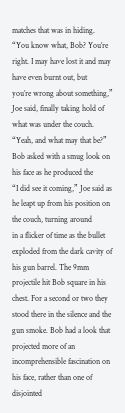matches that was in hiding.
“You know what, Bob? You’re right. I may have lost it and may have even burnt out, but
you’re wrong about something,” Joe said, finally taking hold of what was under the couch.
“Yeah, and what may that be?” Bob asked with a smug look on his face as he produced the
“I did see it coming,” Joe said as he leapt up from his position on the couch, turning around
in a flicker of time as the bullet exploded from the dark cavity of his gun barrel. The 9mm
projectile hit Bob square in his chest. For a second or two they stood there in the silence and the gun smoke. Bob had a look that projected more of an incomprehensible fascination on his face, rather than one of disjointed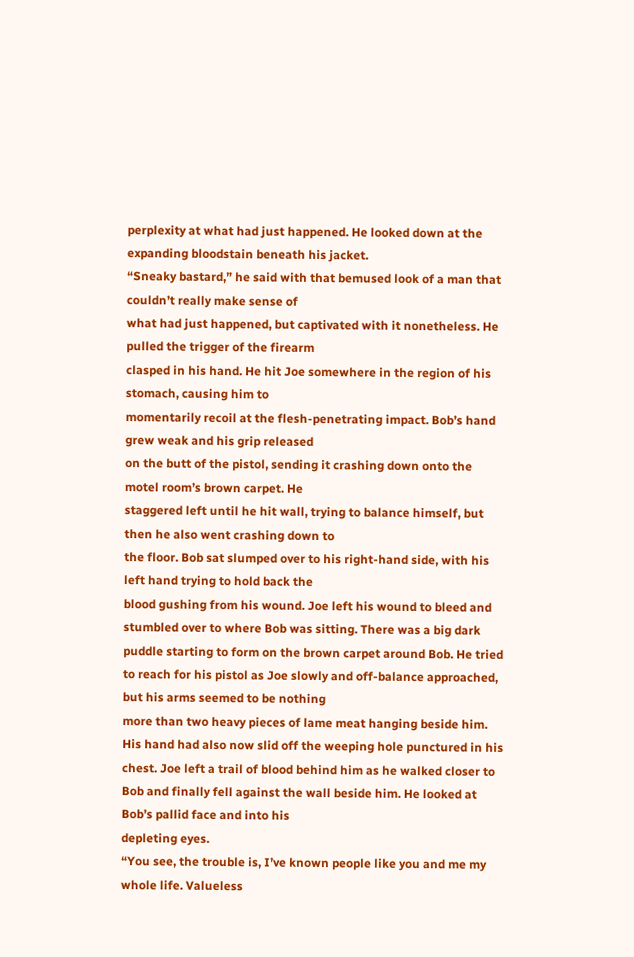perplexity at what had just happened. He looked down at the
expanding bloodstain beneath his jacket.
“Sneaky bastard,” he said with that bemused look of a man that couldn’t really make sense of
what had just happened, but captivated with it nonetheless. He pulled the trigger of the firearm
clasped in his hand. He hit Joe somewhere in the region of his stomach, causing him to
momentarily recoil at the flesh-penetrating impact. Bob’s hand grew weak and his grip released
on the butt of the pistol, sending it crashing down onto the motel room’s brown carpet. He
staggered left until he hit wall, trying to balance himself, but then he also went crashing down to
the floor. Bob sat slumped over to his right-hand side, with his left hand trying to hold back the
blood gushing from his wound. Joe left his wound to bleed and stumbled over to where Bob was sitting. There was a big dark puddle starting to form on the brown carpet around Bob. He tried to reach for his pistol as Joe slowly and off-balance approached, but his arms seemed to be nothing
more than two heavy pieces of lame meat hanging beside him. His hand had also now slid off the weeping hole punctured in his chest. Joe left a trail of blood behind him as he walked closer to Bob and finally fell against the wall beside him. He looked at Bob’s pallid face and into his
depleting eyes.
“You see, the trouble is, I’ve known people like you and me my whole life. Valueless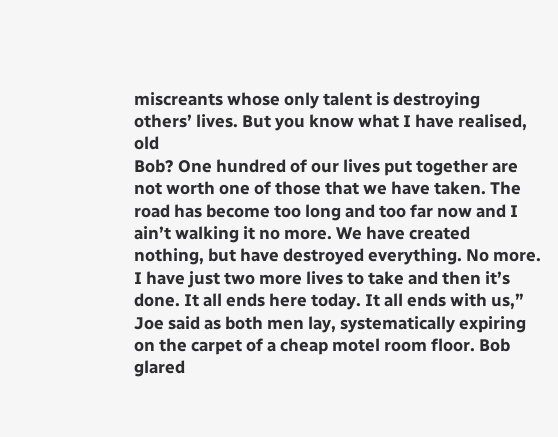miscreants whose only talent is destroying others’ lives. But you know what I have realised, old
Bob? One hundred of our lives put together are not worth one of those that we have taken. The
road has become too long and too far now and I ain’t walking it no more. We have created
nothing, but have destroyed everything. No more. I have just two more lives to take and then it’s done. It all ends here today. It all ends with us,” Joe said as both men lay, systematically expiring on the carpet of a cheap motel room floor. Bob glared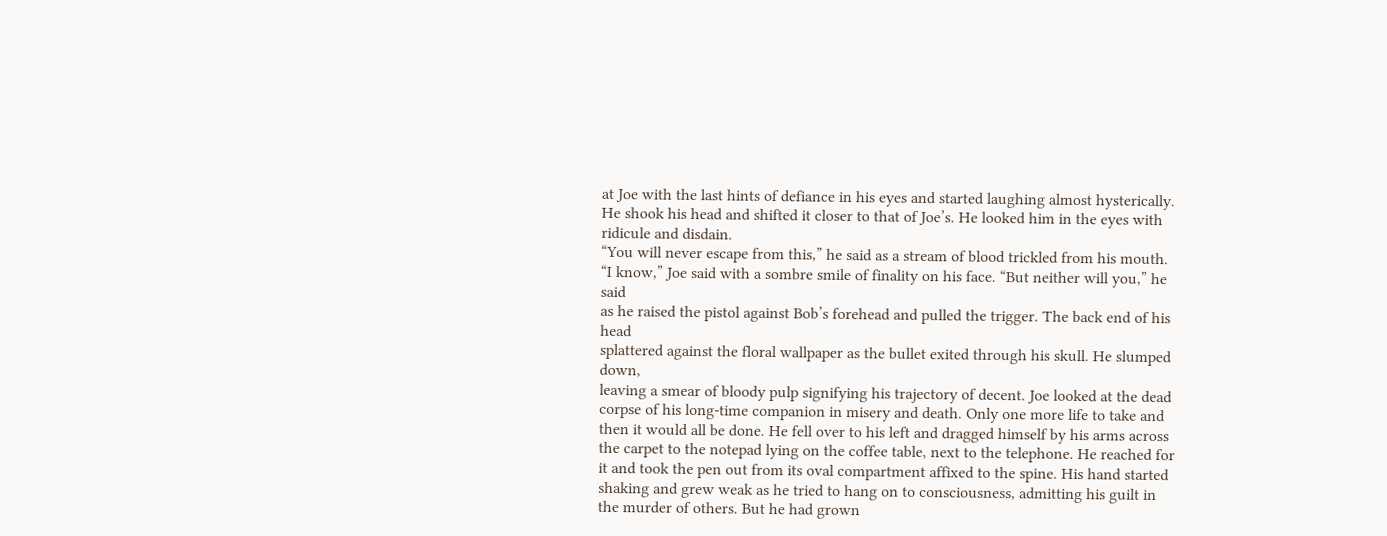at Joe with the last hints of defiance in his eyes and started laughing almost hysterically. He shook his head and shifted it closer to that of Joe’s. He looked him in the eyes with ridicule and disdain.
“You will never escape from this,” he said as a stream of blood trickled from his mouth.
“I know,” Joe said with a sombre smile of finality on his face. “But neither will you,” he said
as he raised the pistol against Bob’s forehead and pulled the trigger. The back end of his head
splattered against the floral wallpaper as the bullet exited through his skull. He slumped down,
leaving a smear of bloody pulp signifying his trajectory of decent. Joe looked at the dead corpse of his long-time companion in misery and death. Only one more life to take and then it would all be done. He fell over to his left and dragged himself by his arms across the carpet to the notepad lying on the coffee table, next to the telephone. He reached for it and took the pen out from its oval compartment affixed to the spine. His hand started shaking and grew weak as he tried to hang on to consciousness, admitting his guilt in the murder of others. But he had grown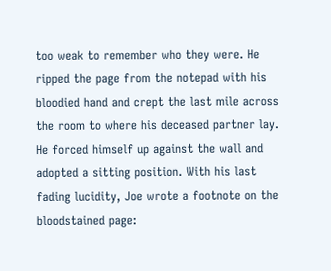too weak to remember who they were. He ripped the page from the notepad with his bloodied hand and crept the last mile across the room to where his deceased partner lay. He forced himself up against the wall and adopted a sitting position. With his last fading lucidity, Joe wrote a footnote on the bloodstained page: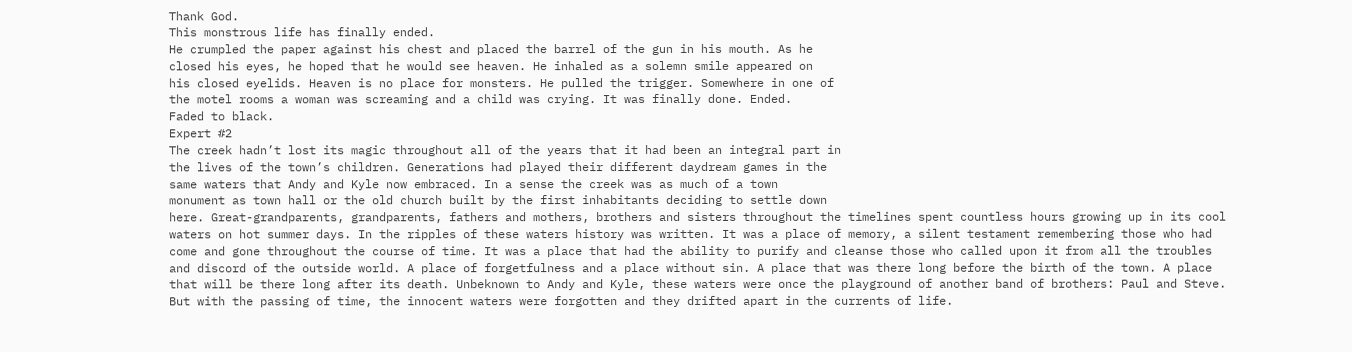Thank God.
This monstrous life has finally ended.
He crumpled the paper against his chest and placed the barrel of the gun in his mouth. As he
closed his eyes, he hoped that he would see heaven. He inhaled as a solemn smile appeared on
his closed eyelids. Heaven is no place for monsters. He pulled the trigger. Somewhere in one of
the motel rooms a woman was screaming and a child was crying. It was finally done. Ended.
Faded to black.
Expert #2
The creek hadn’t lost its magic throughout all of the years that it had been an integral part in
the lives of the town’s children. Generations had played their different daydream games in the
same waters that Andy and Kyle now embraced. In a sense the creek was as much of a town
monument as town hall or the old church built by the first inhabitants deciding to settle down
here. Great-grandparents, grandparents, fathers and mothers, brothers and sisters throughout the timelines spent countless hours growing up in its cool waters on hot summer days. In the ripples of these waters history was written. It was a place of memory, a silent testament remembering those who had come and gone throughout the course of time. It was a place that had the ability to purify and cleanse those who called upon it from all the troubles and discord of the outside world. A place of forgetfulness and a place without sin. A place that was there long before the birth of the town. A place that will be there long after its death. Unbeknown to Andy and Kyle, these waters were once the playground of another band of brothers: Paul and Steve. But with the passing of time, the innocent waters were forgotten and they drifted apart in the currents of life.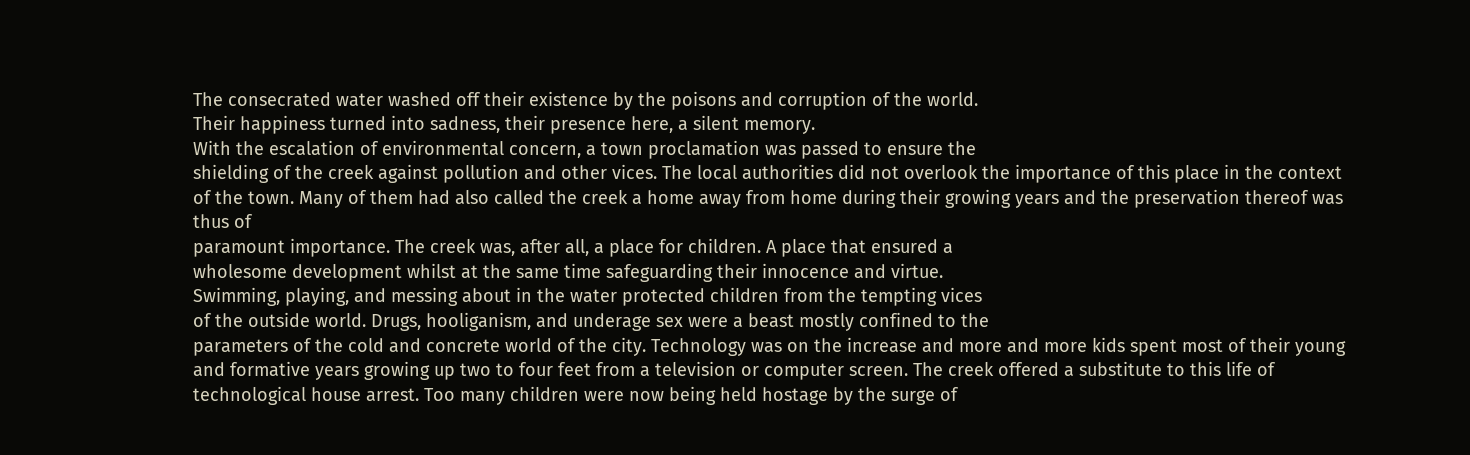The consecrated water washed off their existence by the poisons and corruption of the world.
Their happiness turned into sadness, their presence here, a silent memory.
With the escalation of environmental concern, a town proclamation was passed to ensure the
shielding of the creek against pollution and other vices. The local authorities did not overlook the importance of this place in the context of the town. Many of them had also called the creek a home away from home during their growing years and the preservation thereof was thus of
paramount importance. The creek was, after all, a place for children. A place that ensured a
wholesome development whilst at the same time safeguarding their innocence and virtue.
Swimming, playing, and messing about in the water protected children from the tempting vices
of the outside world. Drugs, hooliganism, and underage sex were a beast mostly confined to the
parameters of the cold and concrete world of the city. Technology was on the increase and more and more kids spent most of their young and formative years growing up two to four feet from a television or computer screen. The creek offered a substitute to this life of technological house arrest. Too many children were now being held hostage by the surge of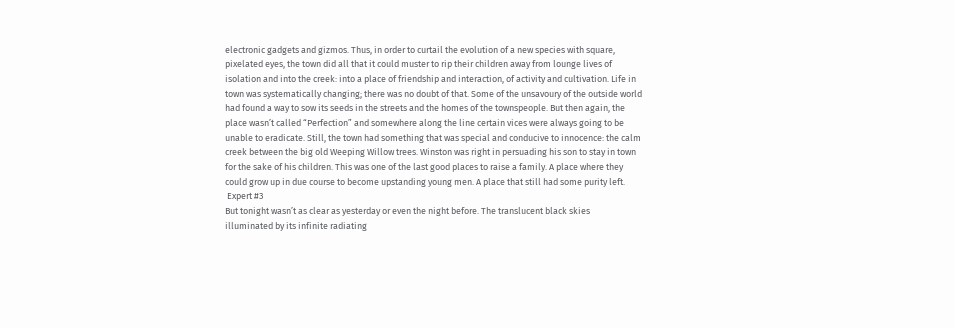electronic gadgets and gizmos. Thus, in order to curtail the evolution of a new species with square, pixelated eyes, the town did all that it could muster to rip their children away from lounge lives of isolation and into the creek: into a place of friendship and interaction, of activity and cultivation. Life in town was systematically changing; there was no doubt of that. Some of the unsavoury of the outside world had found a way to sow its seeds in the streets and the homes of the townspeople. But then again, the place wasn’t called “Perfection” and somewhere along the line certain vices were always going to be unable to eradicate. Still, the town had something that was special and conducive to innocence: the calm creek between the big old Weeping Willow trees. Winston was right in persuading his son to stay in town for the sake of his children. This was one of the last good places to raise a family. A place where they could grow up in due course to become upstanding young men. A place that still had some purity left.
 Expert #3
But tonight wasn’t as clear as yesterday or even the night before. The translucent black skies
illuminated by its infinite radiating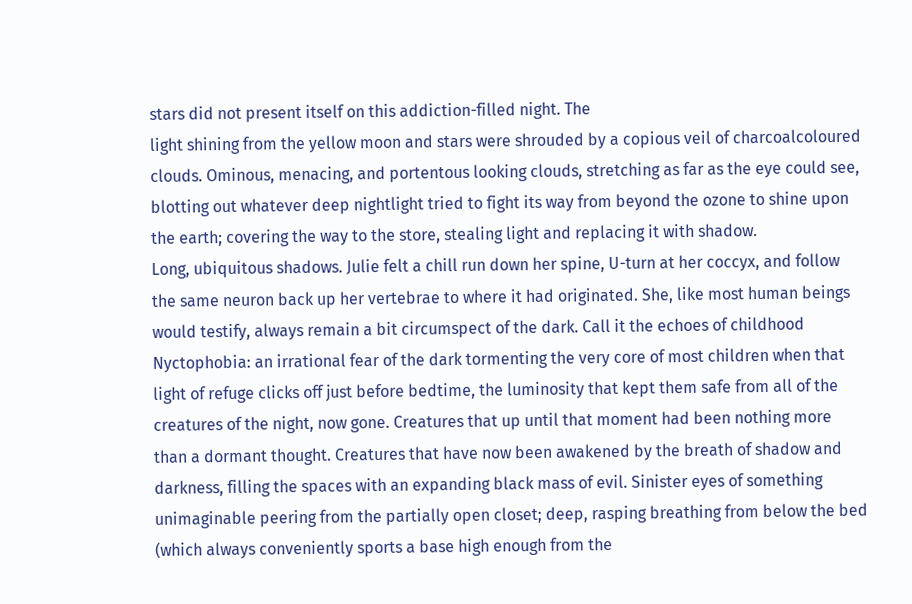stars did not present itself on this addiction-filled night. The
light shining from the yellow moon and stars were shrouded by a copious veil of charcoalcoloured clouds. Ominous, menacing, and portentous looking clouds, stretching as far as the eye could see, blotting out whatever deep nightlight tried to fight its way from beyond the ozone to shine upon the earth; covering the way to the store, stealing light and replacing it with shadow.
Long, ubiquitous shadows. Julie felt a chill run down her spine, U-turn at her coccyx, and follow the same neuron back up her vertebrae to where it had originated. She, like most human beings would testify, always remain a bit circumspect of the dark. Call it the echoes of childhood Nyctophobia: an irrational fear of the dark tormenting the very core of most children when that light of refuge clicks off just before bedtime, the luminosity that kept them safe from all of the creatures of the night, now gone. Creatures that up until that moment had been nothing more than a dormant thought. Creatures that have now been awakened by the breath of shadow and darkness, filling the spaces with an expanding black mass of evil. Sinister eyes of something unimaginable peering from the partially open closet; deep, rasping breathing from below the bed (which always conveniently sports a base high enough from the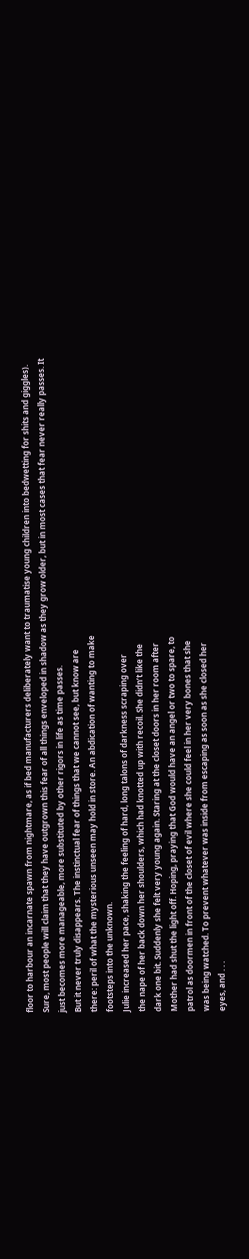floor to harbour an incarnate spawn from nightmare, as if bed manufacturers deliberately want to traumatise young children into bedwetting for shits and giggles). Sure, most people will claim that they have outgrown this fear of all things enveloped in shadow as they grow older, but in most cases that fear never really passes. It just becomes more manageable, more substituted by other rigors in life as time passes.
But it never truly disappears. The instinctual fear of things that we cannot see, but know are
there: peril of what the mysterious unseen may hold in store. An abdication of wanting to make
footsteps into the unknown.
Julie increased her pace, shaking the feeling of hard, long talons of darkness scraping over
the nape of her back down her shoulders, which had knotted up with recoil. She didn’t like the
dark one bit. Suddenly she felt very young again. Staring at the closet doors in her room after
Mother had shut the light off. Hoping, praying that God would have an angel or two to spare, to
patrol as doormen in front of the closet of evil where she could feel in her very bones that she
was being watched. To prevent whatever was inside from escaping as soon as she closed her
eyes, and . . .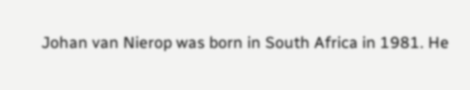Johan van Nierop was born in South Africa in 1981. He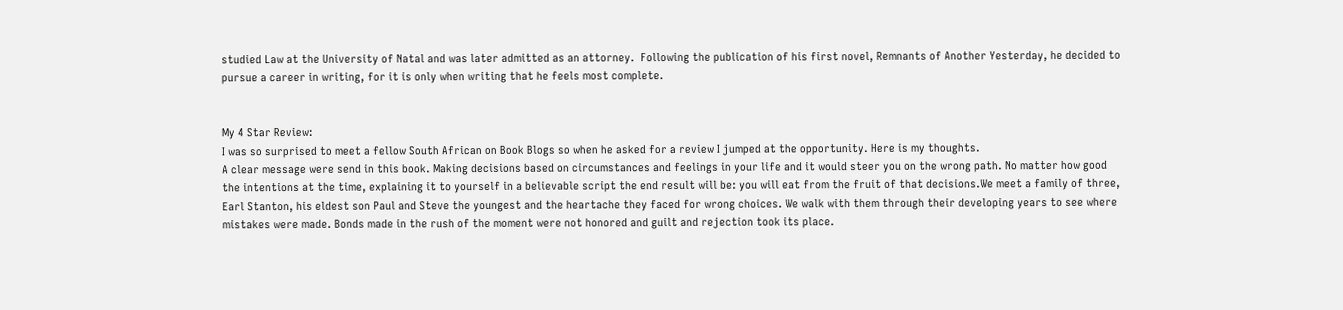studied Law at the University of Natal and was later admitted as an attorney.  Following the publication of his first novel, Remnants of Another Yesterday, he decided to pursue a career in writing, for it is only when writing that he feels most complete.


My 4 Star Review:
I was so surprised to meet a fellow South African on Book Blogs so when he asked for a review I jumped at the opportunity. Here is my thoughts.
A clear message were send in this book. Making decisions based on circumstances and feelings in your life and it would steer you on the wrong path. No matter how good the intentions at the time, explaining it to yourself in a believable script the end result will be: you will eat from the fruit of that decisions.We meet a family of three, Earl Stanton, his eldest son Paul and Steve the youngest and the heartache they faced for wrong choices. We walk with them through their developing years to see where mistakes were made. Bonds made in the rush of the moment were not honored and guilt and rejection took its place.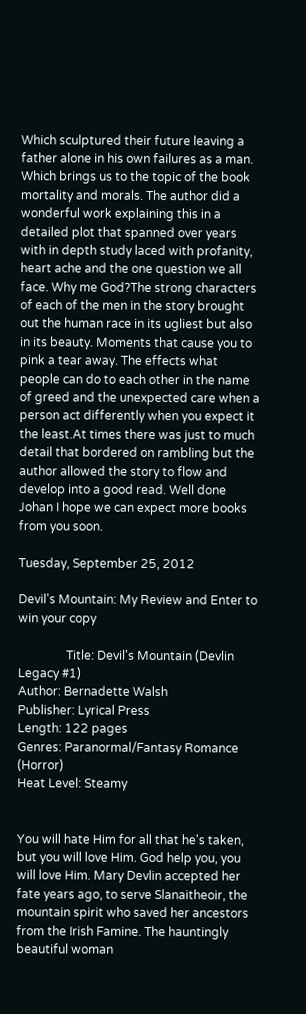Which sculptured their future leaving a father alone in his own failures as a man. Which brings us to the topic of the book mortality and morals. The author did a wonderful work explaining this in a detailed plot that spanned over years with in depth study laced with profanity, heart ache and the one question we all face. Why me God?The strong characters of each of the men in the story brought out the human race in its ugliest but also in its beauty. Moments that cause you to pink a tear away. The effects what people can do to each other in the name of greed and the unexpected care when a person act differently when you expect it the least.At times there was just to much detail that bordered on rambling but the author allowed the story to flow and develop into a good read. Well done Johan I hope we can expect more books from you soon.

Tuesday, September 25, 2012

Devil's Mountain: My Review and Enter to win your copy

                Title: Devil's Mountain (Devlin Legacy #1)
Author: Bernadette Walsh
Publisher: Lyrical Press
Length: 122 pages
Genres: Paranormal/Fantasy Romance (Horror)
Heat Level: Steamy


You will hate Him for all that he's taken, but you will love Him. God help you, you will love Him. Mary Devlin accepted her fate years ago, to serve Slanaitheoir, the mountain spirit who saved her ancestors from the Irish Famine. The hauntingly beautiful woman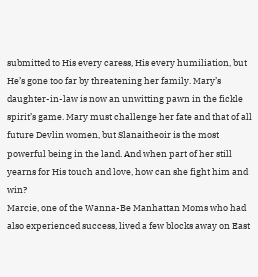submitted to His every caress, His every humiliation, but He’s gone too far by threatening her family. Mary’s daughter-in-law is now an unwitting pawn in the fickle spirit’s game. Mary must challenge her fate and that of all future Devlin women, but Slanaitheoir is the most powerful being in the land. And when part of her still yearns for His touch and love, how can she fight him and win?
Marcie, one of the Wanna-Be Manhattan Moms who had also experienced success, lived a few blocks away on East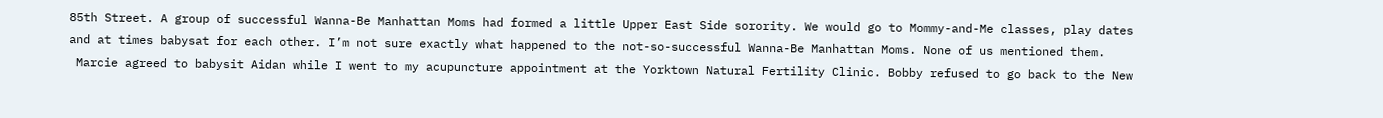85th Street. A group of successful Wanna-Be Manhattan Moms had formed a little Upper East Side sorority. We would go to Mommy-and-Me classes, play dates and at times babysat for each other. I’m not sure exactly what happened to the not-so-successful Wanna-Be Manhattan Moms. None of us mentioned them.
 Marcie agreed to babysit Aidan while I went to my acupuncture appointment at the Yorktown Natural Fertility Clinic. Bobby refused to go back to the New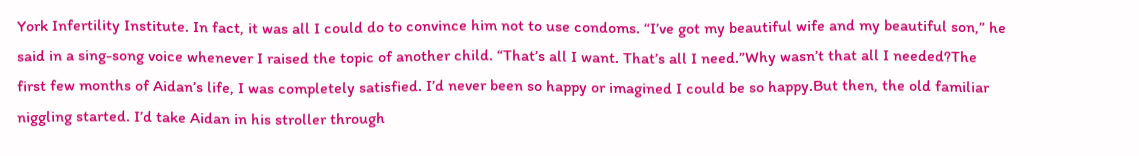York Infertility Institute. In fact, it was all I could do to convince him not to use condoms. “I’ve got my beautiful wife and my beautiful son,” he said in a sing-song voice whenever I raised the topic of another child. “That’s all I want. That’s all I need.”Why wasn’t that all I needed?The first few months of Aidan’s life, I was completely satisfied. I’d never been so happy or imagined I could be so happy.But then, the old familiar niggling started. I’d take Aidan in his stroller through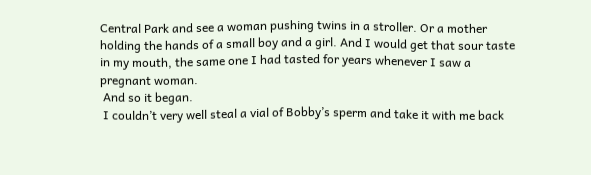Central Park and see a woman pushing twins in a stroller. Or a mother holding the hands of a small boy and a girl. And I would get that sour taste in my mouth, the same one I had tasted for years whenever I saw a pregnant woman.
 And so it began.
 I couldn’t very well steal a vial of Bobby’s sperm and take it with me back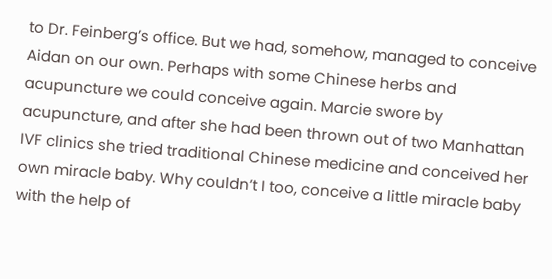to Dr. Feinberg’s office. But we had, somehow, managed to conceive Aidan on our own. Perhaps with some Chinese herbs and acupuncture we could conceive again. Marcie swore by acupuncture, and after she had been thrown out of two Manhattan IVF clinics she tried traditional Chinese medicine and conceived her own miracle baby. Why couldn’t I too, conceive a little miracle baby with the help of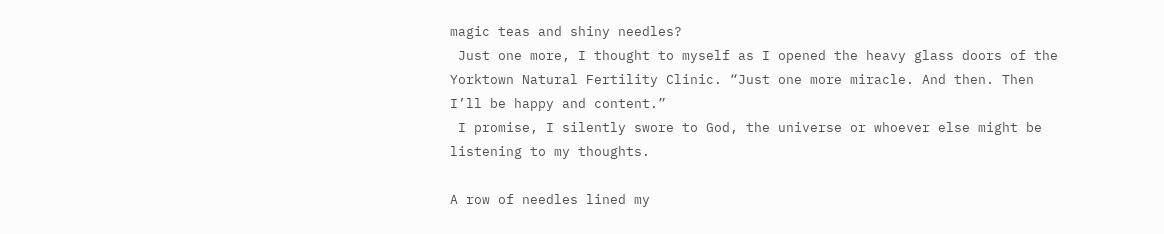magic teas and shiny needles?
 Just one more, I thought to myself as I opened the heavy glass doors of the Yorktown Natural Fertility Clinic. “Just one more miracle. And then. Then I’ll be happy and content.”
 I promise, I silently swore to God, the universe or whoever else might be listening to my thoughts.

A row of needles lined my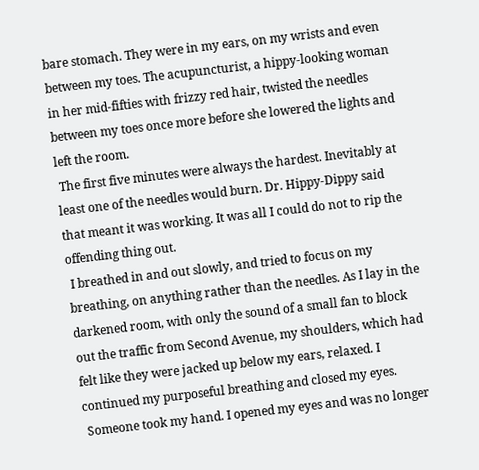bare stomach. They were in my ears, on my wrists and even between my toes. The acupuncturist, a hippy-looking woman in her mid-fifties with frizzy red hair, twisted the needles between my toes once more before she lowered the lights and left the room.
 The first five minutes were always the hardest. Inevitably at least one of the needles would burn. Dr. Hippy-Dippy said that meant it was working. It was all I could do not to rip the offending thing out.
 I breathed in and out slowly, and tried to focus on my breathing, on anything rather than the needles. As I lay in the darkened room, with only the sound of a small fan to block out the traffic from Second Avenue, my shoulders, which had felt like they were jacked up below my ears, relaxed. I continued my purposeful breathing and closed my eyes.
 Someone took my hand. I opened my eyes and was no longer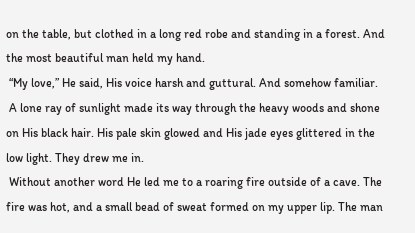on the table, but clothed in a long red robe and standing in a forest. And the most beautiful man held my hand.
 “My love,” He said, His voice harsh and guttural. And somehow familiar.
 A lone ray of sunlight made its way through the heavy woods and shone on His black hair. His pale skin glowed and His jade eyes glittered in the low light. They drew me in.
 Without another word He led me to a roaring fire outside of a cave. The fire was hot, and a small bead of sweat formed on my upper lip. The man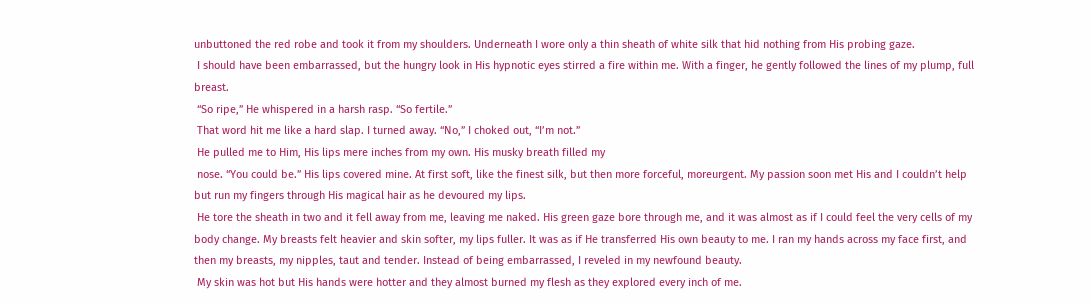unbuttoned the red robe and took it from my shoulders. Underneath I wore only a thin sheath of white silk that hid nothing from His probing gaze.
 I should have been embarrassed, but the hungry look in His hypnotic eyes stirred a fire within me. With a finger, he gently followed the lines of my plump, full breast.
 “So ripe,” He whispered in a harsh rasp. “So fertile.”
 That word hit me like a hard slap. I turned away. “No,” I choked out, “I’m not.”
 He pulled me to Him, His lips mere inches from my own. His musky breath filled my
 nose. “You could be.” His lips covered mine. At first soft, like the finest silk, but then more forceful, moreurgent. My passion soon met His and I couldn’t help but run my fingers through His magical hair as he devoured my lips.
 He tore the sheath in two and it fell away from me, leaving me naked. His green gaze bore through me, and it was almost as if I could feel the very cells of my body change. My breasts felt heavier and skin softer, my lips fuller. It was as if He transferred His own beauty to me. I ran my hands across my face first, and then my breasts, my nipples, taut and tender. Instead of being embarrassed, I reveled in my newfound beauty.
 My skin was hot but His hands were hotter and they almost burned my flesh as they explored every inch of me.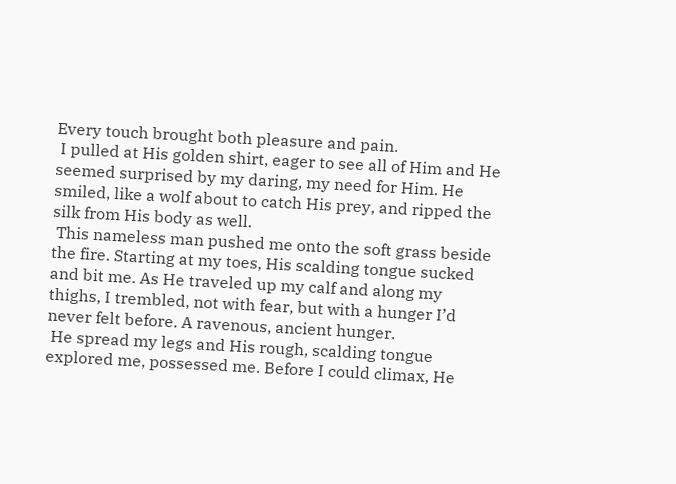Every touch brought both pleasure and pain.
 I pulled at His golden shirt, eager to see all of Him and He seemed surprised by my daring, my need for Him. He smiled, like a wolf about to catch His prey, and ripped the silk from His body as well.
 This nameless man pushed me onto the soft grass beside the fire. Starting at my toes, His scalding tongue sucked and bit me. As He traveled up my calf and along my thighs, I trembled, not with fear, but with a hunger I’d never felt before. A ravenous, ancient hunger.
 He spread my legs and His rough, scalding tongue explored me, possessed me. Before I could climax, He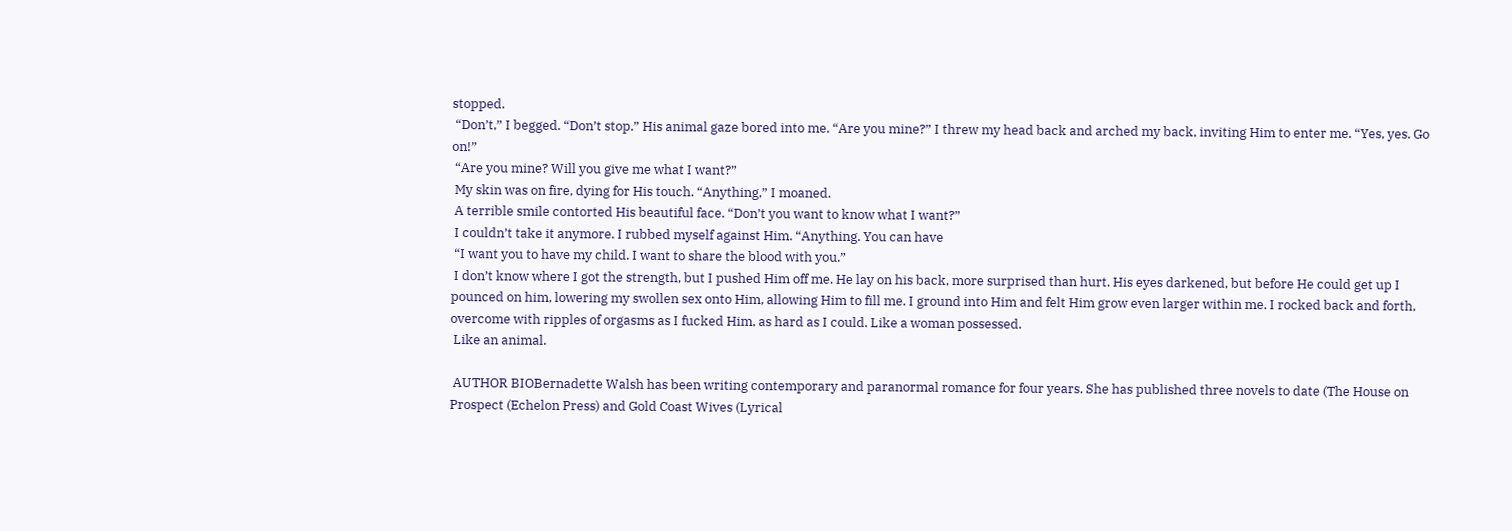stopped.
 “Don’t,” I begged. “Don’t stop.” His animal gaze bored into me. “Are you mine?” I threw my head back and arched my back, inviting Him to enter me. “Yes, yes. Go on!”
 “Are you mine? Will you give me what I want?”
 My skin was on fire, dying for His touch. “Anything,” I moaned.
 A terrible smile contorted His beautiful face. “Don’t you want to know what I want?”
 I couldn’t take it anymore. I rubbed myself against Him. “Anything. You can have
 “I want you to have my child. I want to share the blood with you.”
 I don’t know where I got the strength, but I pushed Him off me. He lay on his back, more surprised than hurt. His eyes darkened, but before He could get up I pounced on him, lowering my swollen sex onto Him, allowing Him to fill me. I ground into Him and felt Him grow even larger within me. I rocked back and forth, overcome with ripples of orgasms as I fucked Him, as hard as I could. Like a woman possessed.
 Like an animal.

 AUTHOR BIOBernadette Walsh has been writing contemporary and paranormal romance for four years. She has published three novels to date (The House on Prospect (Echelon Press) and Gold Coast Wives (Lyrical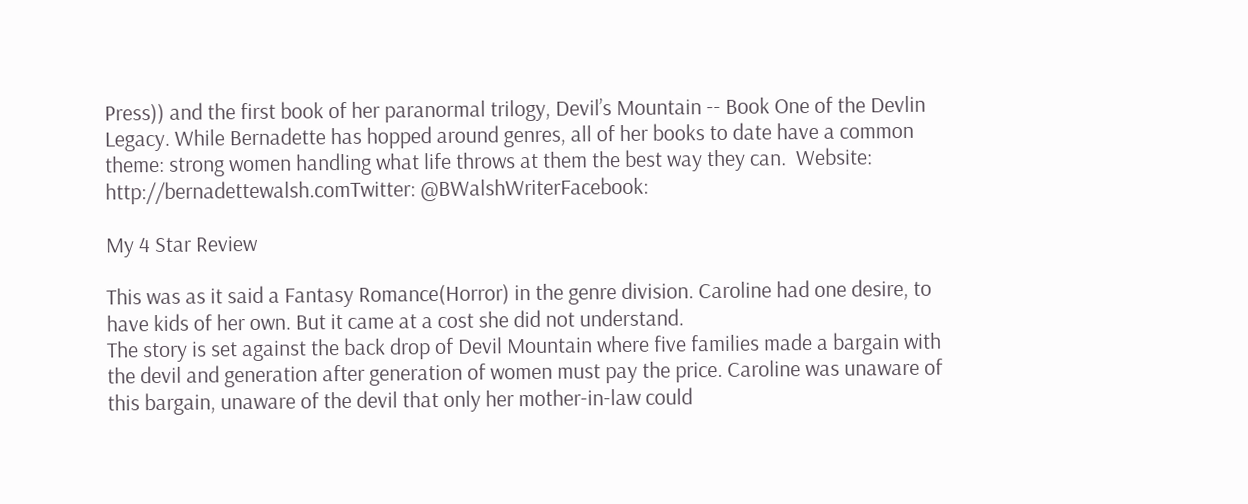Press)) and the first book of her paranormal trilogy, Devil’s Mountain -- Book One of the Devlin Legacy. While Bernadette has hopped around genres, all of her books to date have a common theme: strong women handling what life throws at them the best way they can.  Website: http://bernadettewalsh.comTwitter: @BWalshWriterFacebook:

My 4 Star Review

This was as it said a Fantasy Romance(Horror) in the genre division. Caroline had one desire, to have kids of her own. But it came at a cost she did not understand.
The story is set against the back drop of Devil Mountain where five families made a bargain with the devil and generation after generation of women must pay the price. Caroline was unaware of this bargain, unaware of the devil that only her mother-in-law could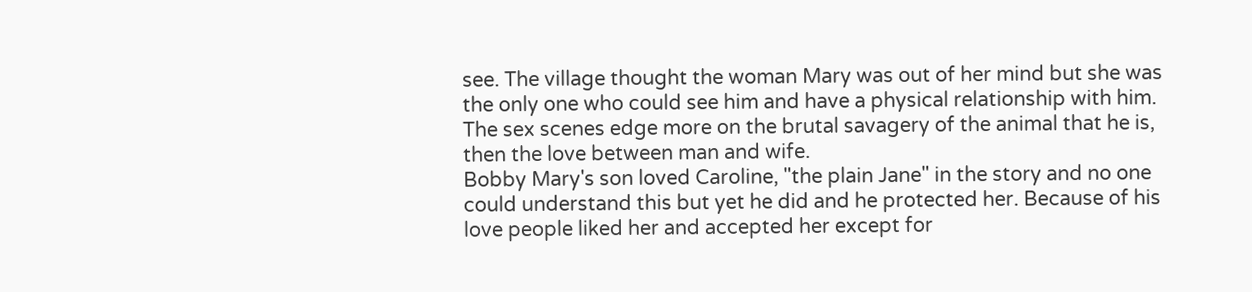see. The village thought the woman Mary was out of her mind but she was the only one who could see him and have a physical relationship with him. The sex scenes edge more on the brutal savagery of the animal that he is, then the love between man and wife.
Bobby Mary's son loved Caroline, "the plain Jane" in the story and no one could understand this but yet he did and he protected her. Because of his love people liked her and accepted her except for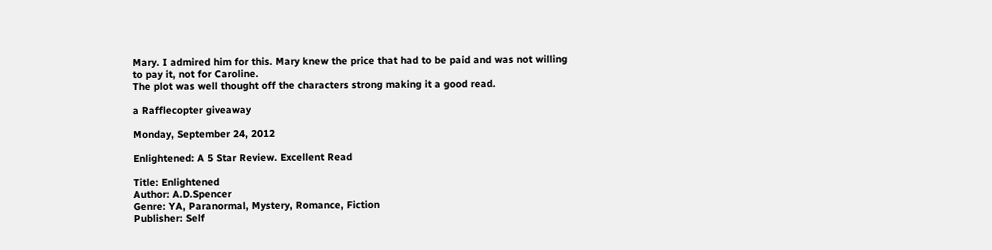Mary. I admired him for this. Mary knew the price that had to be paid and was not willing to pay it, not for Caroline.
The plot was well thought off the characters strong making it a good read.

a Rafflecopter giveaway

Monday, September 24, 2012

Enlightened: A 5 Star Review. Excellent Read

Title: Enlightened
Author: A.D.Spencer
Genre: YA, Paranormal, Mystery, Romance, Fiction
Publisher: Self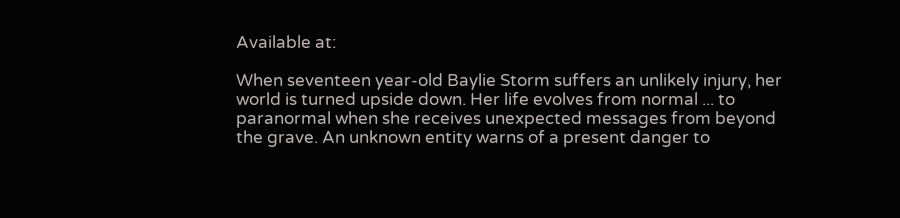Available at:

When seventeen year-old Baylie Storm suffers an unlikely injury, her world is turned upside down. Her life evolves from normal ... to paranormal when she receives unexpected messages from beyond the grave. An unknown entity warns of a present danger to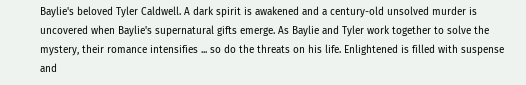Baylie's beloved Tyler Caldwell. A dark spirit is awakened and a century-old unsolved murder is uncovered when Baylie's supernatural gifts emerge. As Baylie and Tyler work together to solve the mystery, their romance intensifies ... so do the threats on his life. Enlightened is filled with suspense and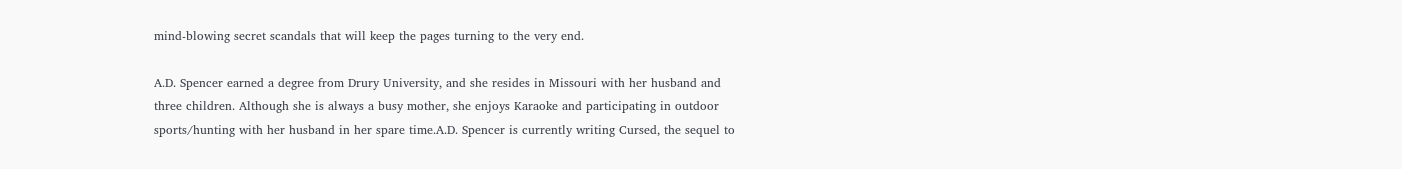mind-blowing secret scandals that will keep the pages turning to the very end.

A.D. Spencer earned a degree from Drury University, and she resides in Missouri with her husband and three children. Although she is always a busy mother, she enjoys Karaoke and participating in outdoor sports/hunting with her husband in her spare time.A.D. Spencer is currently writing Cursed, the sequel to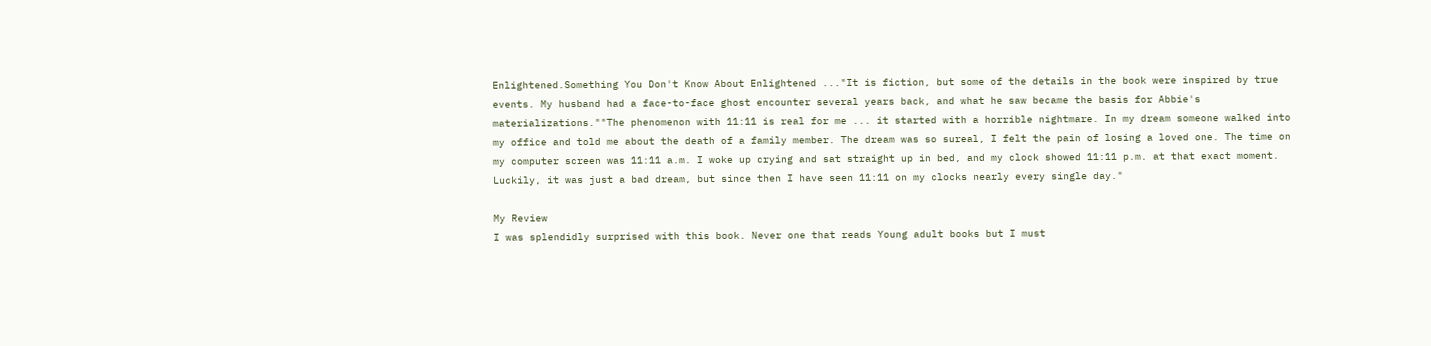Enlightened.Something You Don't Know About Enlightened ..."It is fiction, but some of the details in the book were inspired by true events. My husband had a face-to-face ghost encounter several years back, and what he saw became the basis for Abbie's materializations.""The phenomenon with 11:11 is real for me ... it started with a horrible nightmare. In my dream someone walked into my office and told me about the death of a family member. The dream was so sureal, I felt the pain of losing a loved one. The time on my computer screen was 11:11 a.m. I woke up crying and sat straight up in bed, and my clock showed 11:11 p.m. at that exact moment. Luckily, it was just a bad dream, but since then I have seen 11:11 on my clocks nearly every single day."

My Review
I was splendidly surprised with this book. Never one that reads Young adult books but I must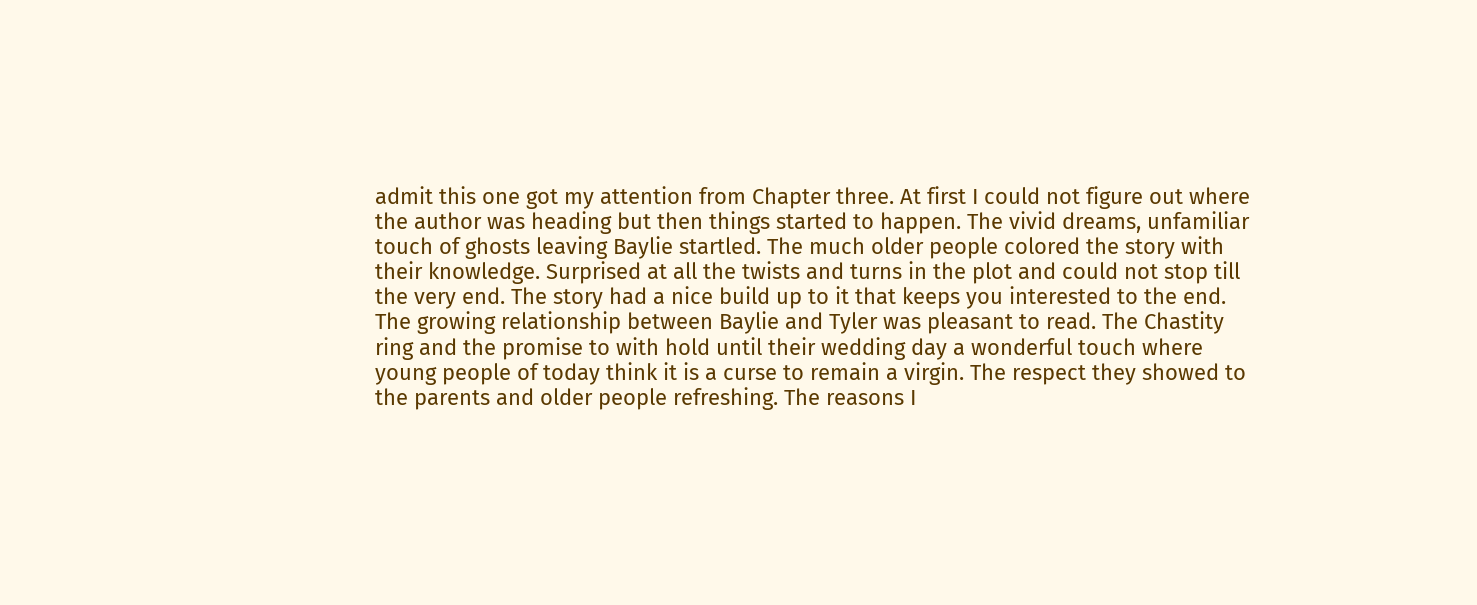admit this one got my attention from Chapter three. At first I could not figure out where the author was heading but then things started to happen. The vivid dreams, unfamiliar touch of ghosts leaving Baylie startled. The much older people colored the story with their knowledge. Surprised at all the twists and turns in the plot and could not stop till the very end. The story had a nice build up to it that keeps you interested to the end.
The growing relationship between Baylie and Tyler was pleasant to read. The Chastity ring and the promise to with hold until their wedding day a wonderful touch where young people of today think it is a curse to remain a virgin. The respect they showed to the parents and older people refreshing. The reasons I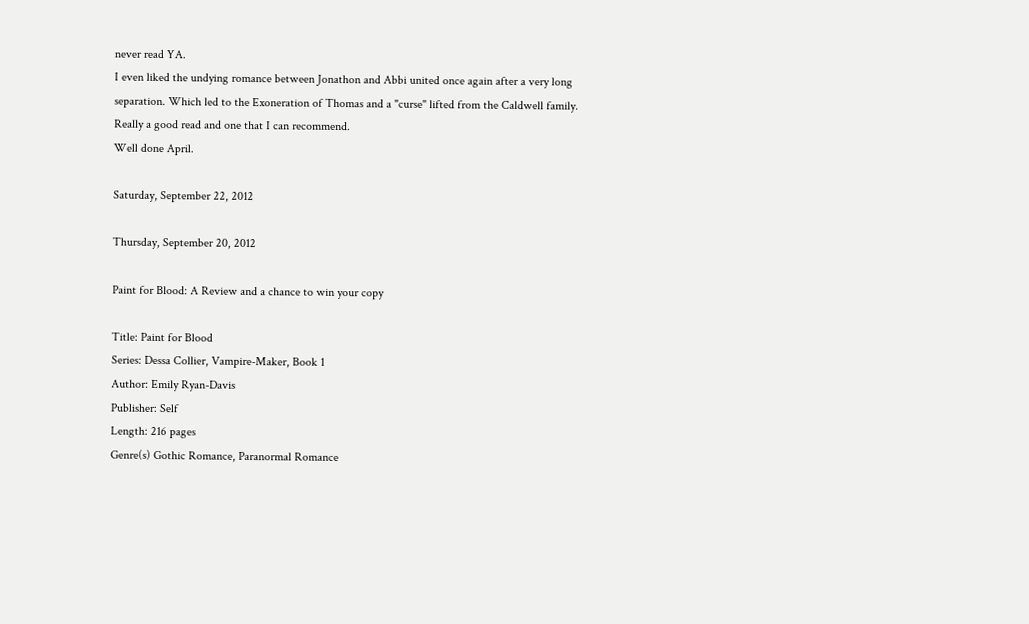never read YA.
I even liked the undying romance between Jonathon and Abbi united once again after a very long separation. Which led to the Exoneration of Thomas and a "curse" lifted from the Caldwell family.
Really a good read and one that I can recommend.
Well done April.

Saturday, September 22, 2012

Thursday, September 20, 2012

Paint for Blood: A Review and a chance to win your copy

Title: Paint for Blood
Series: Dessa Collier, Vampire-Maker, Book 1
Author: Emily Ryan-Davis
Publisher: Self
Length: 216 pages
Genre(s) Gothic Romance, Paranormal Romance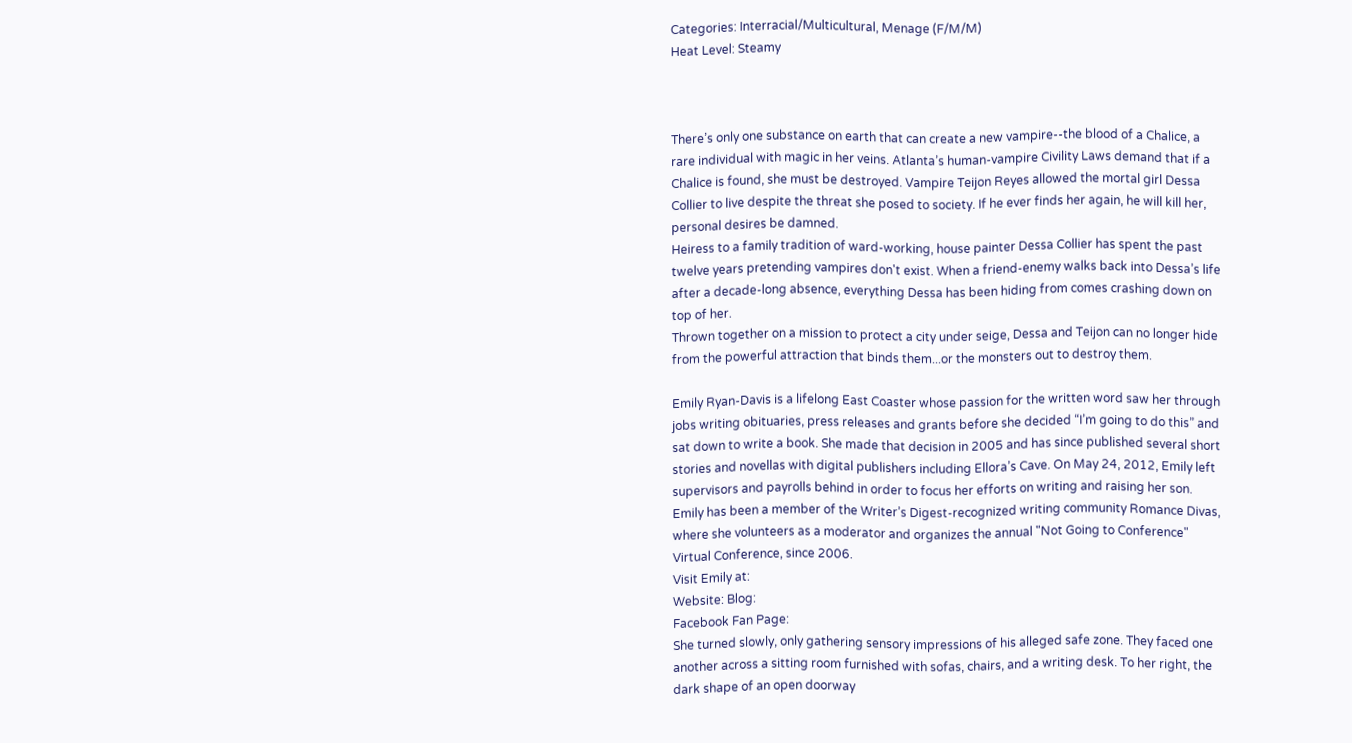Categories: Interracial/Multicultural, Menage (F/M/M)
Heat Level: Steamy



There’s only one substance on earth that can create a new vampire--the blood of a Chalice, a rare individual with magic in her veins. Atlanta’s human-vampire Civility Laws demand that if a Chalice is found, she must be destroyed. Vampire Teijon Reyes allowed the mortal girl Dessa Collier to live despite the threat she posed to society. If he ever finds her again, he will kill her, personal desires be damned.
Heiress to a family tradition of ward-working, house painter Dessa Collier has spent the past twelve years pretending vampires don't exist. When a friend-enemy walks back into Dessa’s life after a decade-long absence, everything Dessa has been hiding from comes crashing down on top of her.
Thrown together on a mission to protect a city under seige, Dessa and Teijon can no longer hide from the powerful attraction that binds them...or the monsters out to destroy them.

Emily Ryan-Davis is a lifelong East Coaster whose passion for the written word saw her through jobs writing obituaries, press releases and grants before she decided “I’m going to do this” and sat down to write a book. She made that decision in 2005 and has since published several short stories and novellas with digital publishers including Ellora’s Cave. On May 24, 2012, Emily left supervisors and payrolls behind in order to focus her efforts on writing and raising her son. Emily has been a member of the Writer’s Digest-recognized writing community Romance Divas, where she volunteers as a moderator and organizes the annual "Not Going to Conference" Virtual Conference, since 2006.
Visit Emily at:
Website: Blog:
Facebook Fan Page:
She turned slowly, only gathering sensory impressions of his alleged safe zone. They faced one another across a sitting room furnished with sofas, chairs, and a writing desk. To her right, the dark shape of an open doorway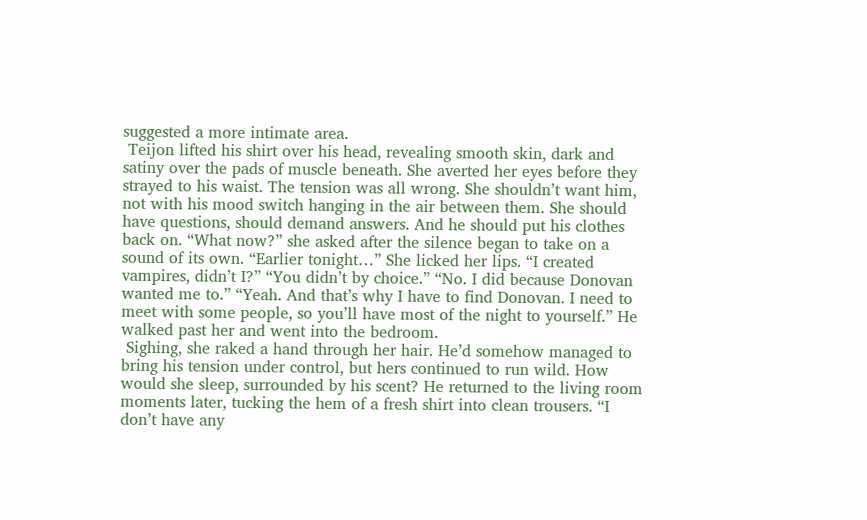suggested a more intimate area.
 Teijon lifted his shirt over his head, revealing smooth skin, dark and satiny over the pads of muscle beneath. She averted her eyes before they strayed to his waist. The tension was all wrong. She shouldn’t want him, not with his mood switch hanging in the air between them. She should have questions, should demand answers. And he should put his clothes back on. “What now?” she asked after the silence began to take on a sound of its own. “Earlier tonight…” She licked her lips. “I created vampires, didn’t I?” “You didn’t by choice.” “No. I did because Donovan wanted me to.” “Yeah. And that’s why I have to find Donovan. I need to meet with some people, so you’ll have most of the night to yourself.” He walked past her and went into the bedroom.
 Sighing, she raked a hand through her hair. He’d somehow managed to bring his tension under control, but hers continued to run wild. How would she sleep, surrounded by his scent? He returned to the living room moments later, tucking the hem of a fresh shirt into clean trousers. “I don’t have any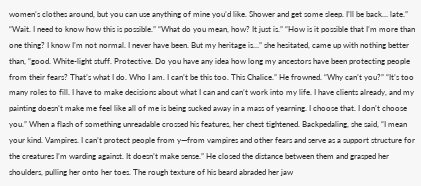women’s clothes around, but you can use anything of mine you’d like. Shower and get some sleep. I’ll be back… late.” “Wait. I need to know how this is possible.” “What do you mean, how? It just is.” “How is it possible that I’m more than one thing? I know I’m not normal. I never have been. But my heritage is…” she hesitated, came up with nothing better than, “good. White-light stuff. Protective. Do you have any idea how long my ancestors have been protecting people from their fears? That’s what I do. Who I am. I can’t be this too. This Chalice.” He frowned. “Why can’t you?” “It’s too many roles to fill. I have to make decisions about what I can and can’t work into my life. I have clients already, and my painting doesn’t make me feel like all of me is being sucked away in a mass of yearning. I choose that. I don’t choose you.” When a flash of something unreadable crossed his features, her chest tightened. Backpedaling, she said, “I mean your kind. Vampires. I can’t protect people from y—from vampires and other fears and serve as a support structure for the creatures I’m warding against. It doesn’t make sense.” He closed the distance between them and grasped her shoulders, pulling her onto her toes. The rough texture of his beard abraded her jaw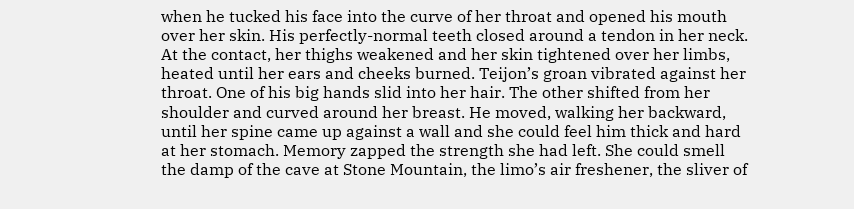when he tucked his face into the curve of her throat and opened his mouth over her skin. His perfectly-normal teeth closed around a tendon in her neck. At the contact, her thighs weakened and her skin tightened over her limbs, heated until her ears and cheeks burned. Teijon’s groan vibrated against her throat. One of his big hands slid into her hair. The other shifted from her shoulder and curved around her breast. He moved, walking her backward, until her spine came up against a wall and she could feel him thick and hard at her stomach. Memory zapped the strength she had left. She could smell the damp of the cave at Stone Mountain, the limo’s air freshener, the sliver of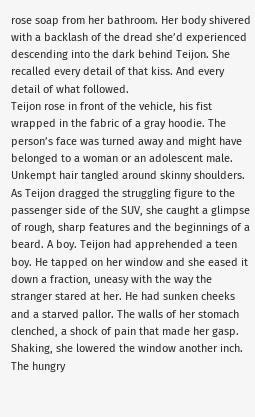rose soap from her bathroom. Her body shivered with a backlash of the dread she’d experienced descending into the dark behind Teijon. She recalled every detail of that kiss. And every detail of what followed.
Teijon rose in front of the vehicle, his fist wrapped in the fabric of a gray hoodie. The person’s face was turned away and might have belonged to a woman or an adolescent male. Unkempt hair tangled around skinny shoulders. As Teijon dragged the struggling figure to the passenger side of the SUV, she caught a glimpse of rough, sharp features and the beginnings of a beard. A boy. Teijon had apprehended a teen boy. He tapped on her window and she eased it down a fraction, uneasy with the way the stranger stared at her. He had sunken cheeks and a starved pallor. The walls of her stomach clenched, a shock of pain that made her gasp. Shaking, she lowered the window another inch. The hungry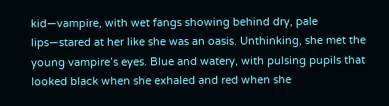kid—vampire, with wet fangs showing behind dry, pale lips—stared at her like she was an oasis. Unthinking, she met the young vampire’s eyes. Blue and watery, with pulsing pupils that looked black when she exhaled and red when she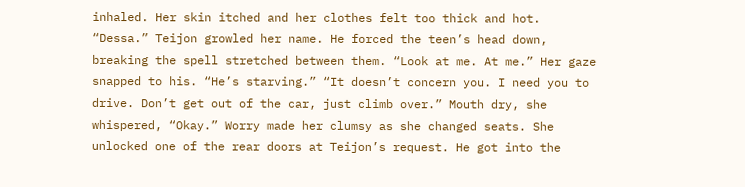inhaled. Her skin itched and her clothes felt too thick and hot. “Dessa.” Teijon growled her name. He forced the teen’s head down, breaking the spell stretched between them. “Look at me. At me.” Her gaze snapped to his. “He’s starving.” “It doesn’t concern you. I need you to drive. Don’t get out of the car, just climb over.” Mouth dry, she whispered, “Okay.” Worry made her clumsy as she changed seats. She unlocked one of the rear doors at Teijon’s request. He got into the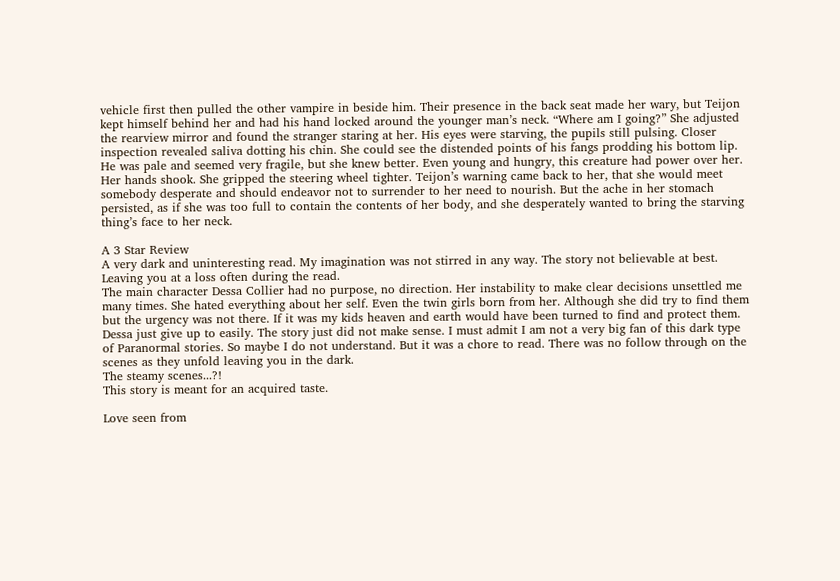vehicle first then pulled the other vampire in beside him. Their presence in the back seat made her wary, but Teijon kept himself behind her and had his hand locked around the younger man’s neck. “Where am I going?” She adjusted the rearview mirror and found the stranger staring at her. His eyes were starving, the pupils still pulsing. Closer inspection revealed saliva dotting his chin. She could see the distended points of his fangs prodding his bottom lip. He was pale and seemed very fragile, but she knew better. Even young and hungry, this creature had power over her. Her hands shook. She gripped the steering wheel tighter. Teijon’s warning came back to her, that she would meet somebody desperate and should endeavor not to surrender to her need to nourish. But the ache in her stomach persisted, as if she was too full to contain the contents of her body, and she desperately wanted to bring the starving thing’s face to her neck.

A 3 Star Review
A very dark and uninteresting read. My imagination was not stirred in any way. The story not believable at best. Leaving you at a loss often during the read.
The main character Dessa Collier had no purpose, no direction. Her instability to make clear decisions unsettled me many times. She hated everything about her self. Even the twin girls born from her. Although she did try to find them but the urgency was not there. If it was my kids heaven and earth would have been turned to find and protect them. Dessa just give up to easily. The story just did not make sense. I must admit I am not a very big fan of this dark type of Paranormal stories. So maybe I do not understand. But it was a chore to read. There was no follow through on the scenes as they unfold leaving you in the dark.
The steamy scenes...?!
This story is meant for an acquired taste.

Love seen from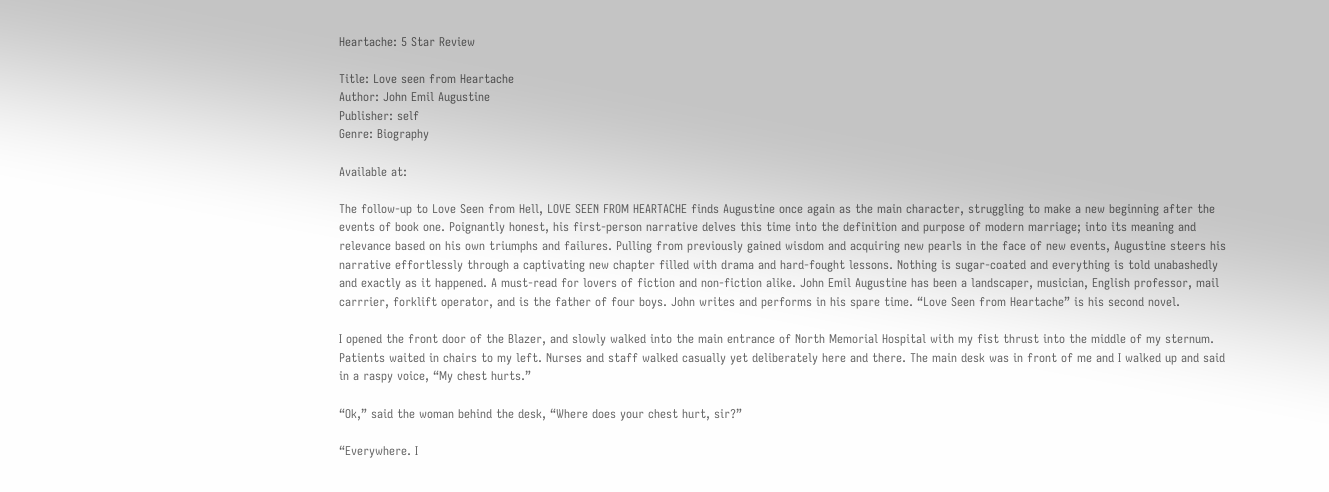Heartache: 5 Star Review

Title: Love seen from Heartache
Author: John Emil Augustine
Publisher: self
Genre: Biography

Available at:

The follow-up to Love Seen from Hell, LOVE SEEN FROM HEARTACHE finds Augustine once again as the main character, struggling to make a new beginning after the events of book one. Poignantly honest, his first-person narrative delves this time into the definition and purpose of modern marriage; into its meaning and relevance based on his own triumphs and failures. Pulling from previously gained wisdom and acquiring new pearls in the face of new events, Augustine steers his narrative effortlessly through a captivating new chapter filled with drama and hard-fought lessons. Nothing is sugar-coated and everything is told unabashedly and exactly as it happened. A must-read for lovers of fiction and non-fiction alike. John Emil Augustine has been a landscaper, musician, English professor, mail carrrier, forklift operator, and is the father of four boys. John writes and performs in his spare time. “Love Seen from Heartache” is his second novel.

I opened the front door of the Blazer, and slowly walked into the main entrance of North Memorial Hospital with my fist thrust into the middle of my sternum. Patients waited in chairs to my left. Nurses and staff walked casually yet deliberately here and there. The main desk was in front of me and I walked up and said in a raspy voice, “My chest hurts.”

“Ok,” said the woman behind the desk, “Where does your chest hurt, sir?”

“Everywhere. I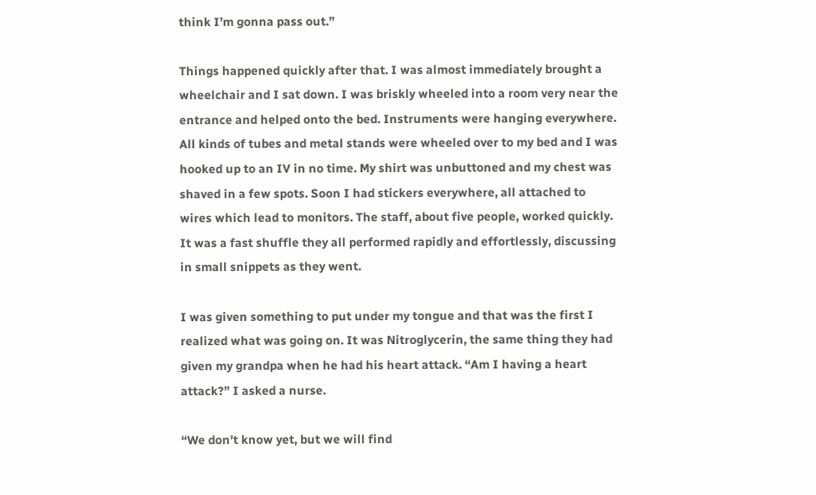think I’m gonna pass out.”

Things happened quickly after that. I was almost immediately brought a wheelchair and I sat down. I was briskly wheeled into a room very near the entrance and helped onto the bed. Instruments were hanging everywhere. All kinds of tubes and metal stands were wheeled over to my bed and I was hooked up to an IV in no time. My shirt was unbuttoned and my chest was shaved in a few spots. Soon I had stickers everywhere, all attached to wires which lead to monitors. The staff, about five people, worked quickly. It was a fast shuffle they all performed rapidly and effortlessly, discussing in small snippets as they went.

I was given something to put under my tongue and that was the first I realized what was going on. It was Nitroglycerin, the same thing they had given my grandpa when he had his heart attack. “Am I having a heart attack?” I asked a nurse.

“We don’t know yet, but we will find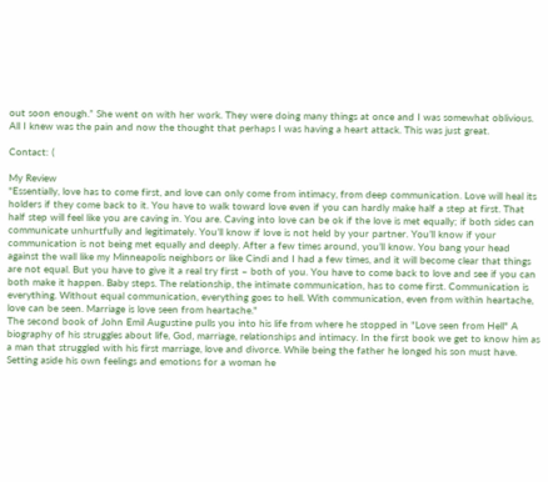out soon enough.” She went on with her work. They were doing many things at once and I was somewhat oblivious. All I knew was the pain and now the thought that perhaps I was having a heart attack. This was just great.

Contact: (

My Review
"Essentially, love has to come first, and love can only come from intimacy, from deep communication. Love will heal its holders if they come back to it. You have to walk toward love even if you can hardly make half a step at first. That half step will feel like you are caving in. You are. Caving into love can be ok if the love is met equally; if both sides can communicate unhurtfully and legitimately. You’ll know if love is not held by your partner. You’ll know if your communication is not being met equally and deeply. After a few times around, you’ll know. You bang your head against the wall like my Minneapolis neighbors or like Cindi and I had a few times, and it will become clear that things are not equal. But you have to give it a real try first – both of you. You have to come back to love and see if you can both make it happen. Baby steps. The relationship, the intimate communication, has to come first. Communication is everything. Without equal communication, everything goes to hell. With communication, even from within heartache, love can be seen. Marriage is love seen from heartache."
The second book of John Emil Augustine pulls you into his life from where he stopped in "Love seen from Hell" A biography of his struggles about life, God, marriage, relationships and intimacy. In the first book we get to know him as a man that struggled with his first marriage, love and divorce. While being the father he longed his son must have. Setting aside his own feelings and emotions for a woman he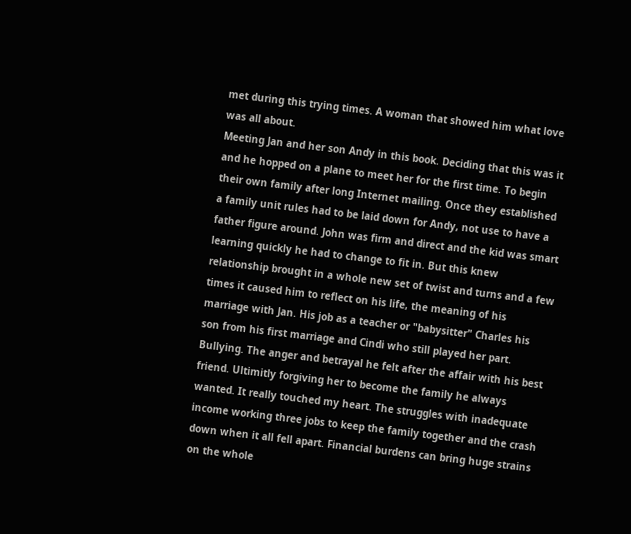met during this trying times. A woman that showed him what love was all about.
Meeting Jan and her son Andy in this book. Deciding that this was it and he hopped on a plane to meet her for the first time. To begin their own family after long Internet mailing. Once they established a family unit rules had to be laid down for Andy, not use to have a father figure around. John was firm and direct and the kid was smart learning quickly he had to change to fit in. But this knew relationship brought in a whole new set of twist and turns and a few times it caused him to reflect on his life, the meaning of his marriage with Jan. His job as a teacher or "babysitter" Charles his son from his first marriage and Cindi who still played her part. Bullying. The anger and betrayal he felt after the affair with his best friend. Ultimitly forgiving her to become the family he always wanted. It really touched my heart. The struggles with inadequate income working three jobs to keep the family together and the crash down when it all fell apart. Financial burdens can bring huge strains on the whole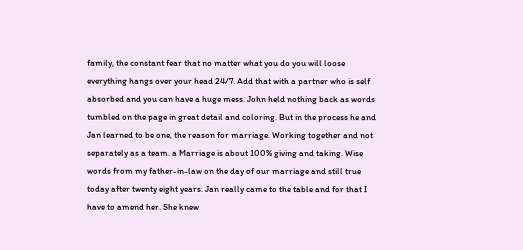family, the constant fear that no matter what you do you will loose everything hangs over your head 24/7. Add that with a partner who is self absorbed and you can have a huge mess. John held nothing back as words tumbled on the page in great detail and coloring. But in the process he and Jan learned to be one, the reason for marriage. Working together and not separately as a team. a Marriage is about 100% giving and taking. Wise words from my father-in-law on the day of our marriage and still true today after twenty eight years. Jan really came to the table and for that I have to amend her. She knew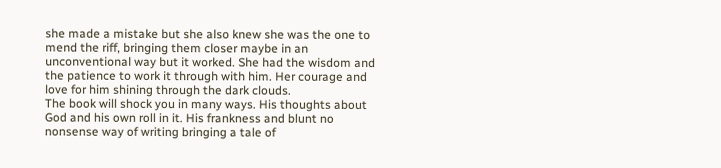she made a mistake but she also knew she was the one to mend the riff, bringing them closer maybe in an unconventional way but it worked. She had the wisdom and the patience to work it through with him. Her courage and love for him shining through the dark clouds.
The book will shock you in many ways. His thoughts about God and his own roll in it. His frankness and blunt no nonsense way of writing bringing a tale of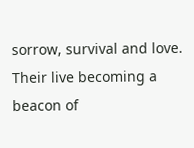sorrow, survival and love. Their live becoming a beacon of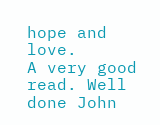hope and love.
A very good read. Well done John